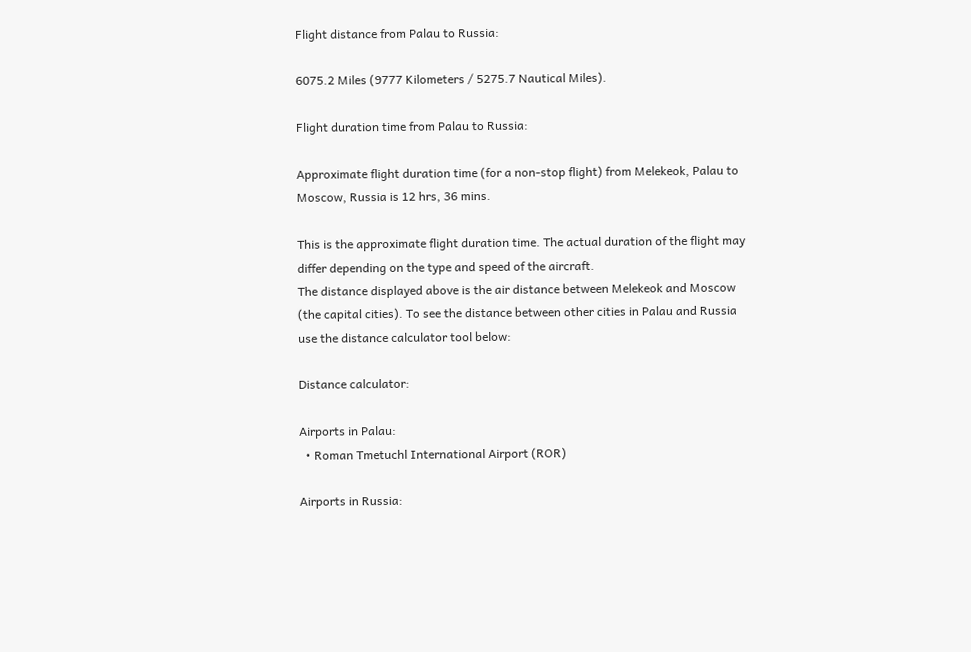Flight distance from Palau to Russia:

6075.2 Miles (9777 Kilometers / 5275.7 Nautical Miles).

Flight duration time from Palau to Russia:

Approximate flight duration time (for a non-stop flight) from Melekeok, Palau to Moscow, Russia is 12 hrs, 36 mins.

This is the approximate flight duration time. The actual duration of the flight may differ depending on the type and speed of the aircraft.
The distance displayed above is the air distance between Melekeok and Moscow (the capital cities). To see the distance between other cities in Palau and Russia use the distance calculator tool below:

Distance calculator:

Airports in Palau:
  • Roman Tmetuchl International Airport (ROR)

Airports in Russia: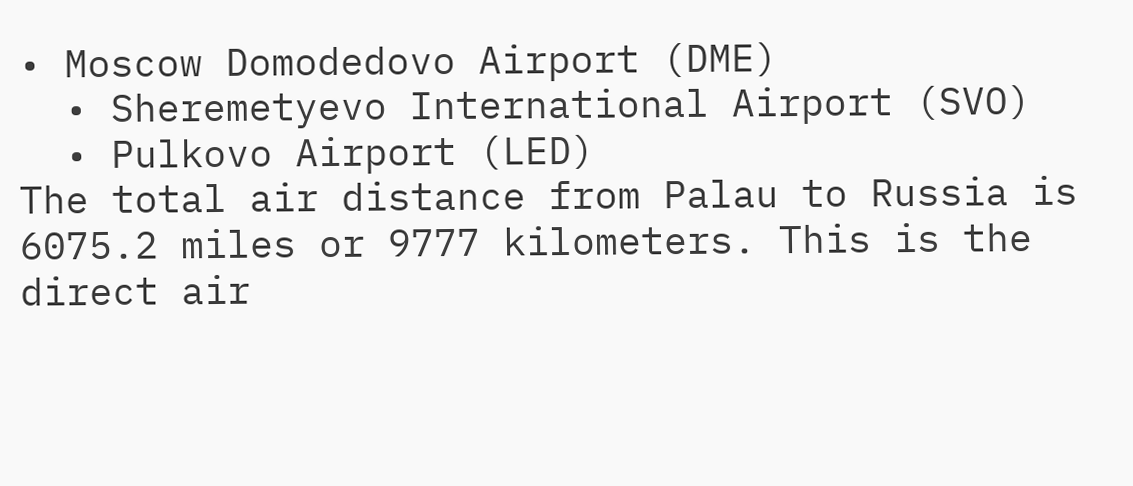• Moscow Domodedovo Airport (DME)
  • Sheremetyevo International Airport (SVO)
  • Pulkovo Airport (LED)
The total air distance from Palau to Russia is 6075.2 miles or 9777 kilometers. This is the direct air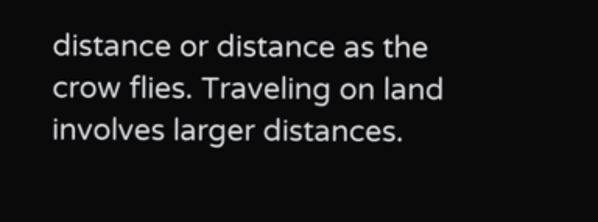distance or distance as the crow flies. Traveling on land involves larger distances.